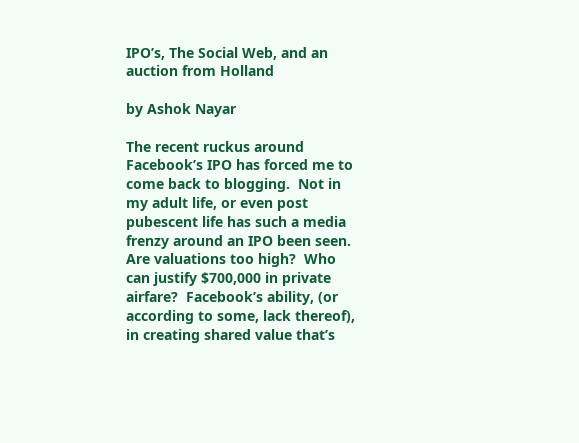IPO’s, The Social Web, and an auction from Holland

by Ashok Nayar

The recent ruckus around Facebook’s IPO has forced me to come back to blogging.  Not in my adult life, or even post pubescent life has such a media frenzy around an IPO been seen.  Are valuations too high?  Who can justify $700,000 in private airfare?  Facebook’s ability, (or according to some, lack thereof), in creating shared value that’s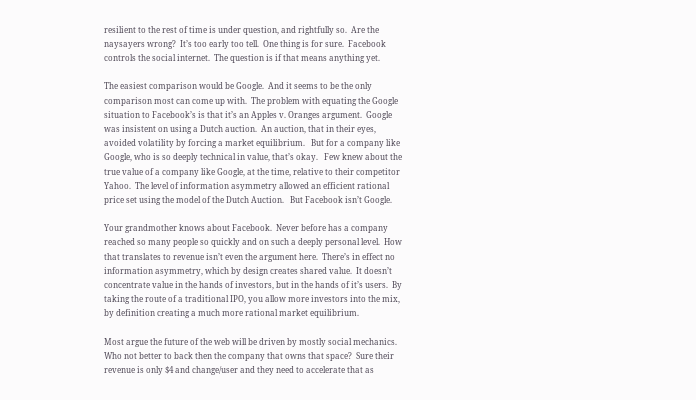resilient to the rest of time is under question, and rightfully so.  Are the naysayers wrong?  It’s too early too tell.  One thing is for sure.  Facebook controls the social internet.  The question is if that means anything yet.

The easiest comparison would be Google.  And it seems to be the only comparison most can come up with.  The problem with equating the Google situation to Facebook’s is that it’s an Apples v. Oranges argument.  Google was insistent on using a Dutch auction.  An auction, that in their eyes, avoided volatility by forcing a market equilibrium.   But for a company like Google, who is so deeply technical in value, that’s okay.   Few knew about the true value of a company like Google, at the time, relative to their competitor Yahoo.  The level of information asymmetry allowed an efficient rational price set using the model of the Dutch Auction.   But Facebook isn’t Google.

Your grandmother knows about Facebook.  Never before has a company reached so many people so quickly and on such a deeply personal level.  How that translates to revenue isn’t even the argument here.  There’s in effect no information asymmetry, which by design creates shared value.  It doesn’t concentrate value in the hands of investors, but in the hands of it’s users.  By taking the route of a traditional IPO, you allow more investors into the mix, by definition creating a much more rational market equilibrium.

Most argue the future of the web will be driven by mostly social mechanics.  Who not better to back then the company that owns that space?  Sure their revenue is only $4 and change/user and they need to accelerate that as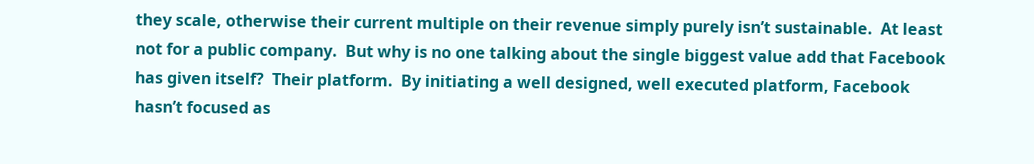they scale, otherwise their current multiple on their revenue simply purely isn’t sustainable.  At least not for a public company.  But why is no one talking about the single biggest value add that Facebook has given itself?  Their platform.  By initiating a well designed, well executed platform, Facebook hasn’t focused as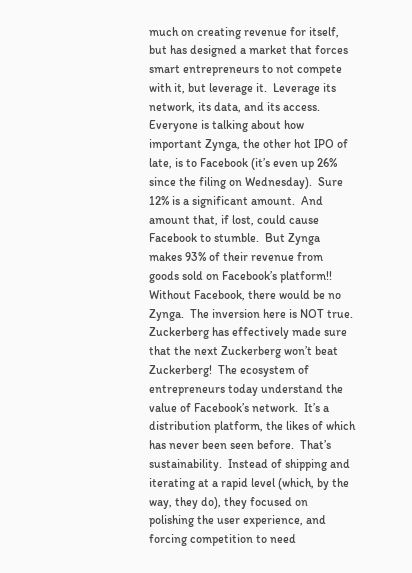much on creating revenue for itself, but has designed a market that forces smart entrepreneurs to not compete with it, but leverage it.  Leverage its network, its data, and its access.  Everyone is talking about how important Zynga, the other hot IPO of late, is to Facebook (it’s even up 26% since the filing on Wednesday).  Sure 12% is a significant amount.  And amount that, if lost, could cause Facebook to stumble.  But Zynga makes 93% of their revenue from goods sold on Facebook’s platform!!  Without Facebook, there would be no Zynga.  The inversion here is NOT true.  Zuckerberg has effectively made sure that the next Zuckerberg won’t beat Zuckerberg!  The ecosystem of entrepreneurs today understand the value of Facebook’s network.  It’s a distribution platform, the likes of which has never been seen before.  That’s sustainability.  Instead of shipping and iterating at a rapid level (which, by the way, they do), they focused on polishing the user experience, and forcing competition to need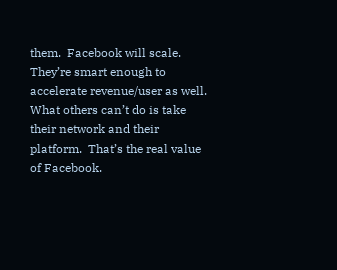them.  Facebook will scale.  They’re smart enough to accelerate revenue/user as well.  What others can’t do is take their network and their platform.  That’s the real value of Facebook.